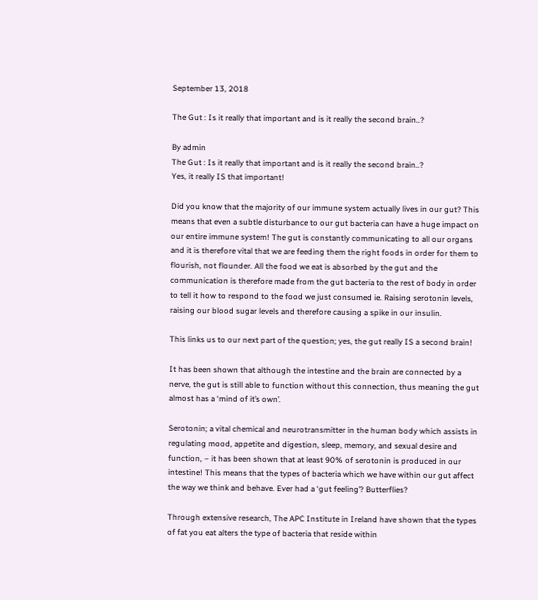September 13, 2018

The Gut : Is it really that important and is it really the second brain..?

By admin
The Gut : Is it really that important and is it really the second brain..?
Yes, it really IS that important!

Did you know that the majority of our immune system actually lives in our gut? This means that even a subtle disturbance to our gut bacteria can have a huge impact on our entire immune system! The gut is constantly communicating to all our organs and it is therefore vital that we are feeding them the right foods in order for them to flourish, not flounder. All the food we eat is absorbed by the gut and the communication is therefore made from the gut bacteria to the rest of body in order to tell it how to respond to the food we just consumed ie. Raising serotonin levels, raising our blood sugar levels and therefore causing a spike in our insulin.

This links us to our next part of the question; yes, the gut really IS a second brain!

It has been shown that although the intestine and the brain are connected by a nerve, the gut is still able to function without this connection, thus meaning the gut almost has a ‘mind of it’s own’.

Serotonin; a vital chemical and neurotransmitter in the human body which assists in regulating mood, appetite and digestion, sleep, memory, and sexual desire and function, – it has been shown that at least 90% of serotonin is produced in our intestine! This means that the types of bacteria which we have within our gut affect the way we think and behave. Ever had a ‘gut feeling’? Butterflies?

Through extensive research, The APC Institute in Ireland have shown that the types of fat you eat alters the type of bacteria that reside within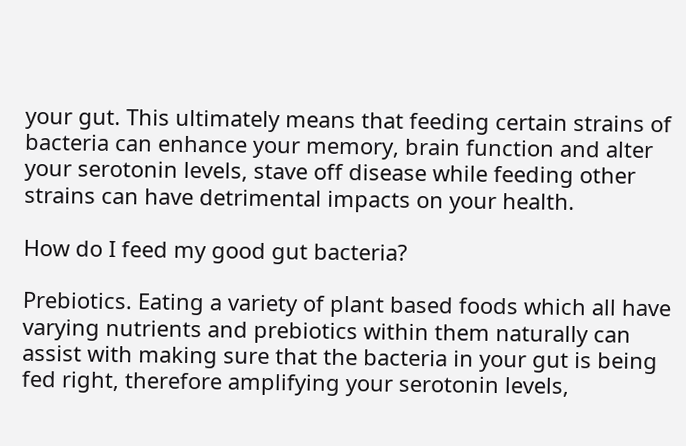your gut. This ultimately means that feeding certain strains of bacteria can enhance your memory, brain function and alter your serotonin levels, stave off disease while feeding other strains can have detrimental impacts on your health.

How do I feed my good gut bacteria?

Prebiotics. Eating a variety of plant based foods which all have varying nutrients and prebiotics within them naturally can assist with making sure that the bacteria in your gut is being fed right, therefore amplifying your serotonin levels,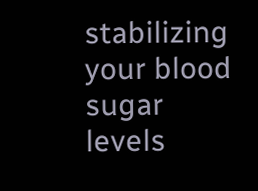stabilizing your blood sugar levels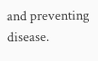and preventing disease.